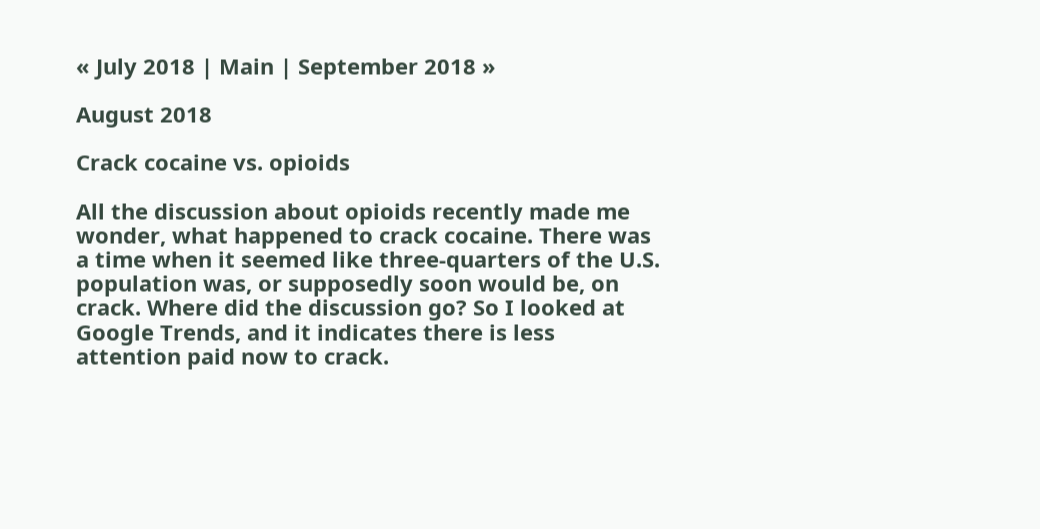« July 2018 | Main | September 2018 »

August 2018

Crack cocaine vs. opioids

All the discussion about opioids recently made me wonder, what happened to crack cocaine. There was a time when it seemed like three-quarters of the U.S. population was, or supposedly soon would be, on crack. Where did the discussion go? So I looked at Google Trends, and it indicates there is less attention paid now to crack.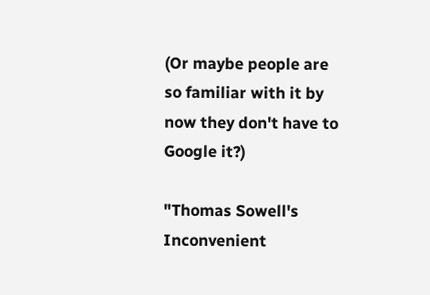(Or maybe people are so familiar with it by now they don't have to Google it?)

"Thomas Sowell's Inconvenient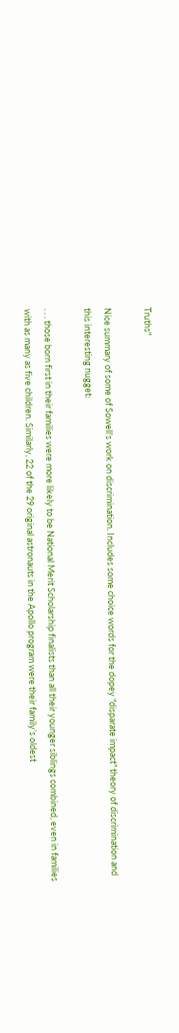Truths"

Nice summary of some of Sowell's work on discrimination. Includes some choice words for the dopey "disparate impact" theory of discrimination and this interesting nugget:

. . . those born first in their families were more likely to be National Merit Scholarship finalists than all their younger siblings combined, even in families with as many as five children. Similarly, 22 of the 29 original astronauts in the Apollo program were their family’s oldest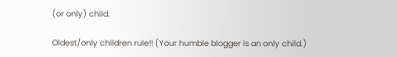(or only) child.

Oldest/only children rule!! (Your humble blogger is an only child.)